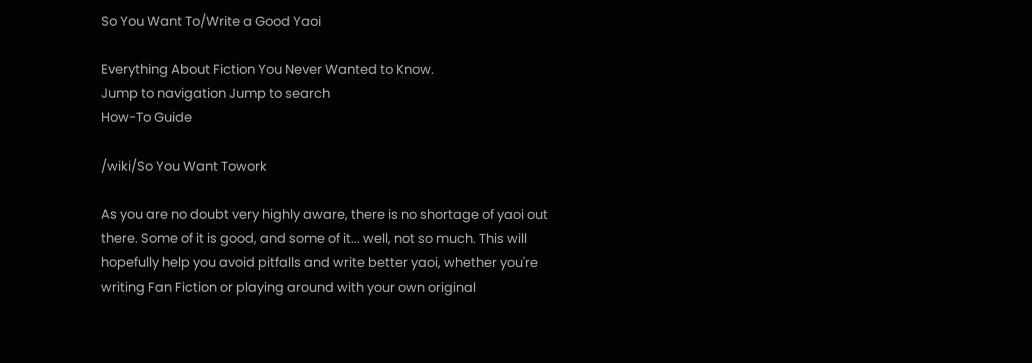So You Want To/Write a Good Yaoi

Everything About Fiction You Never Wanted to Know.
Jump to navigation Jump to search
How-To Guide

/wiki/So You Want Towork

As you are no doubt very highly aware, there is no shortage of yaoi out there. Some of it is good, and some of it... well, not so much. This will hopefully help you avoid pitfalls and write better yaoi, whether you're writing Fan Fiction or playing around with your own original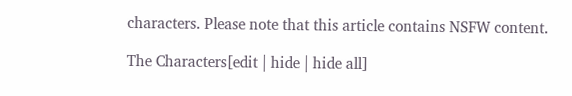characters. Please note that this article contains NSFW content.

The Characters[edit | hide | hide all]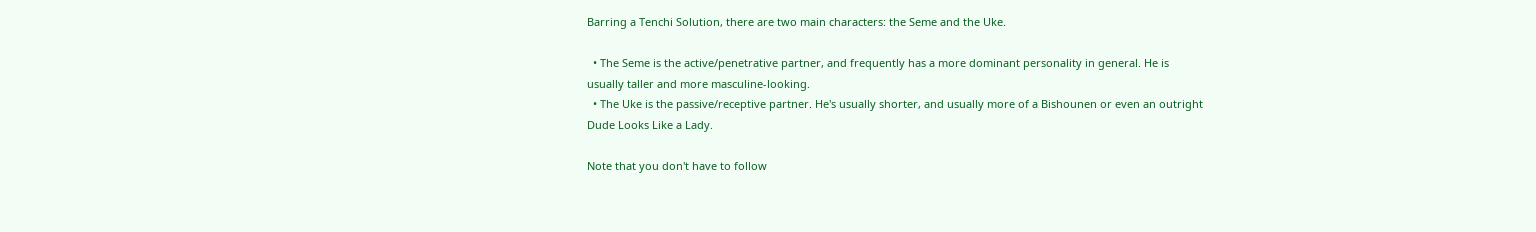Barring a Tenchi Solution, there are two main characters: the Seme and the Uke.

  • The Seme is the active/penetrative partner, and frequently has a more dominant personality in general. He is usually taller and more masculine-looking.
  • The Uke is the passive/receptive partner. He's usually shorter, and usually more of a Bishounen or even an outright Dude Looks Like a Lady.

Note that you don't have to follow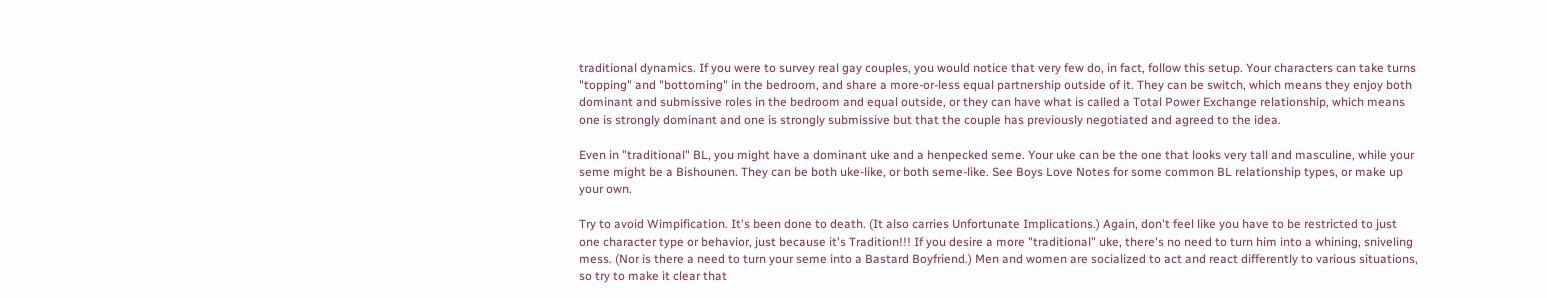traditional dynamics. If you were to survey real gay couples, you would notice that very few do, in fact, follow this setup. Your characters can take turns "topping" and "bottoming" in the bedroom, and share a more-or-less equal partnership outside of it. They can be switch, which means they enjoy both dominant and submissive roles in the bedroom and equal outside, or they can have what is called a Total Power Exchange relationship, which means one is strongly dominant and one is strongly submissive but that the couple has previously negotiated and agreed to the idea.

Even in "traditional" BL, you might have a dominant uke and a henpecked seme. Your uke can be the one that looks very tall and masculine, while your seme might be a Bishounen. They can be both uke-like, or both seme-like. See Boys Love Notes for some common BL relationship types, or make up your own.

Try to avoid Wimpification. It's been done to death. (It also carries Unfortunate Implications.) Again, don't feel like you have to be restricted to just one character type or behavior, just because it's Tradition!!! If you desire a more "traditional" uke, there's no need to turn him into a whining, sniveling mess. (Nor is there a need to turn your seme into a Bastard Boyfriend.) Men and women are socialized to act and react differently to various situations, so try to make it clear that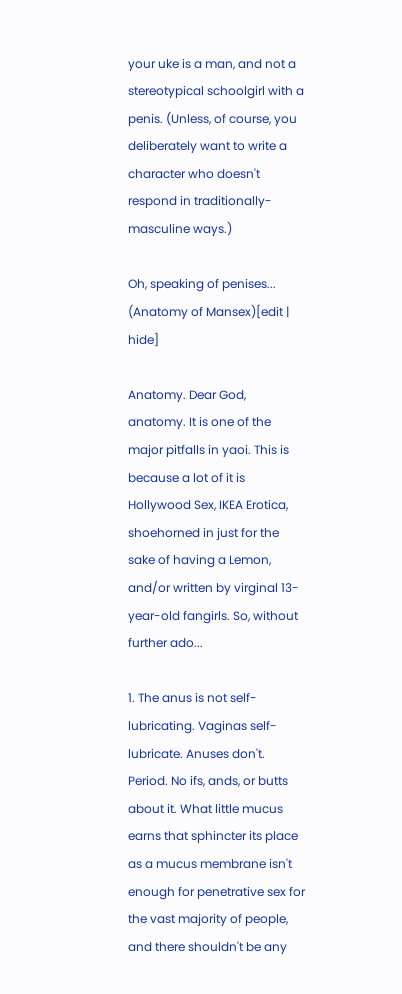your uke is a man, and not a stereotypical schoolgirl with a penis. (Unless, of course, you deliberately want to write a character who doesn't respond in traditionally-masculine ways.)

Oh, speaking of penises... (Anatomy of Mansex)[edit | hide]

Anatomy. Dear God, anatomy. It is one of the major pitfalls in yaoi. This is because a lot of it is Hollywood Sex, IKEA Erotica, shoehorned in just for the sake of having a Lemon, and/or written by virginal 13-year-old fangirls. So, without further ado...

1. The anus is not self-lubricating. Vaginas self-lubricate. Anuses don't. Period. No ifs, ands, or butts about it. What little mucus earns that sphincter its place as a mucus membrane isn't enough for penetrative sex for the vast majority of people, and there shouldn't be any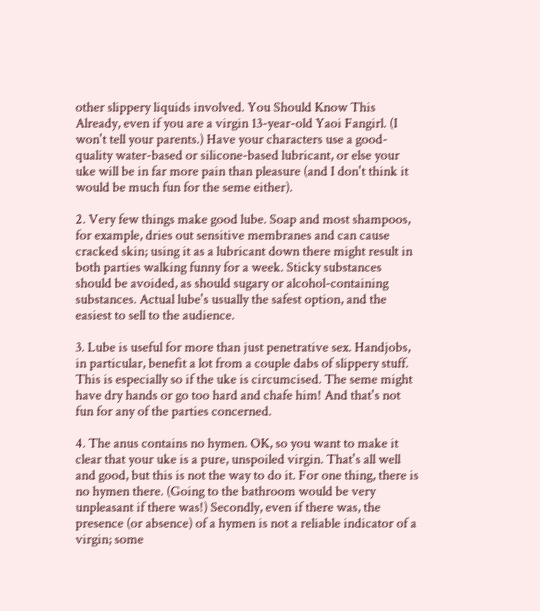other slippery liquids involved. You Should Know This Already, even if you are a virgin 13-year-old Yaoi Fangirl. (I won't tell your parents.) Have your characters use a good-quality water-based or silicone-based lubricant, or else your uke will be in far more pain than pleasure (and I don't think it would be much fun for the seme either).

2. Very few things make good lube. Soap and most shampoos, for example, dries out sensitive membranes and can cause cracked skin; using it as a lubricant down there might result in both parties walking funny for a week. Sticky substances should be avoided, as should sugary or alcohol-containing substances. Actual lube's usually the safest option, and the easiest to sell to the audience.

3. Lube is useful for more than just penetrative sex. Handjobs, in particular, benefit a lot from a couple dabs of slippery stuff. This is especially so if the uke is circumcised. The seme might have dry hands or go too hard and chafe him! And that's not fun for any of the parties concerned.

4. The anus contains no hymen. OK, so you want to make it clear that your uke is a pure, unspoiled virgin. That's all well and good, but this is not the way to do it. For one thing, there is no hymen there. (Going to the bathroom would be very unpleasant if there was!) Secondly, even if there was, the presence (or absence) of a hymen is not a reliable indicator of a virgin; some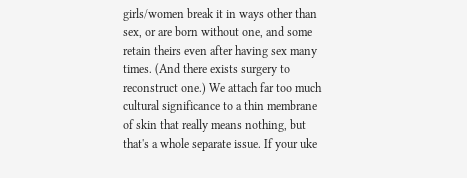girls/women break it in ways other than sex, or are born without one, and some retain theirs even after having sex many times. (And there exists surgery to reconstruct one.) We attach far too much cultural significance to a thin membrane of skin that really means nothing, but that's a whole separate issue. If your uke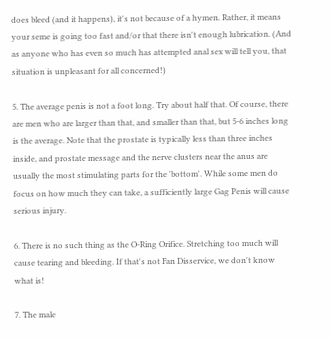does bleed (and it happens), it's not because of a hymen. Rather, it means your seme is going too fast and/or that there isn't enough lubrication. (And as anyone who has even so much has attempted anal sex will tell you, that situation is unpleasant for all concerned!)

5. The average penis is not a foot long. Try about half that. Of course, there are men who are larger than that, and smaller than that, but 5-6 inches long is the average. Note that the prostate is typically less than three inches inside, and prostate message and the nerve clusters near the anus are usually the most stimulating parts for the 'bottom'. While some men do focus on how much they can take, a sufficiently large Gag Penis will cause serious injury.

6. There is no such thing as the O-Ring Orifice. Stretching too much will cause tearing and bleeding. If that's not Fan Disservice, we don't know what is!

7. The male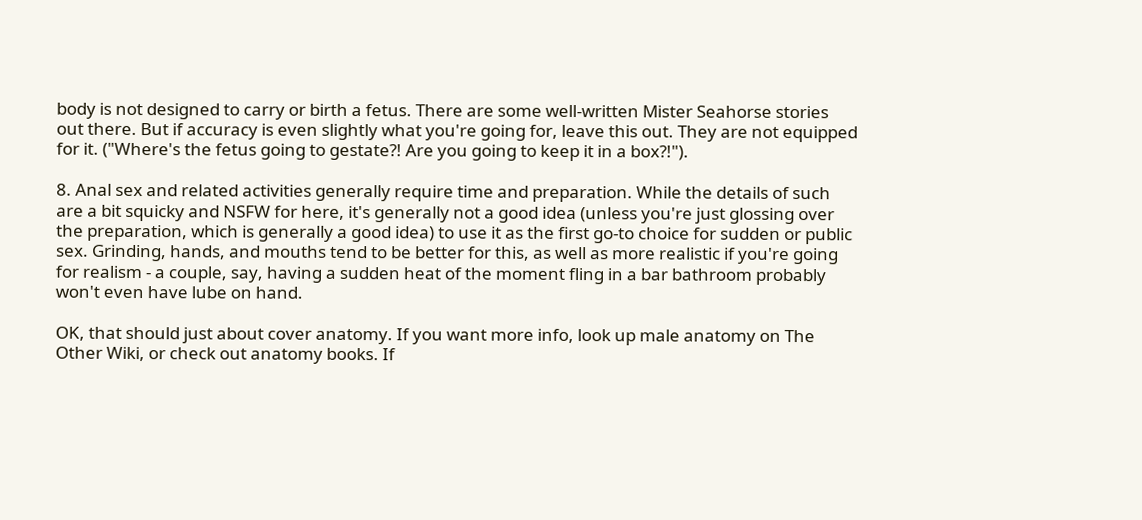body is not designed to carry or birth a fetus. There are some well-written Mister Seahorse stories out there. But if accuracy is even slightly what you're going for, leave this out. They are not equipped for it. ("Where's the fetus going to gestate?! Are you going to keep it in a box?!").

8. Anal sex and related activities generally require time and preparation. While the details of such are a bit squicky and NSFW for here, it's generally not a good idea (unless you're just glossing over the preparation, which is generally a good idea) to use it as the first go-to choice for sudden or public sex. Grinding, hands, and mouths tend to be better for this, as well as more realistic if you're going for realism - a couple, say, having a sudden heat of the moment fling in a bar bathroom probably won't even have lube on hand.

OK, that should just about cover anatomy. If you want more info, look up male anatomy on The Other Wiki, or check out anatomy books. If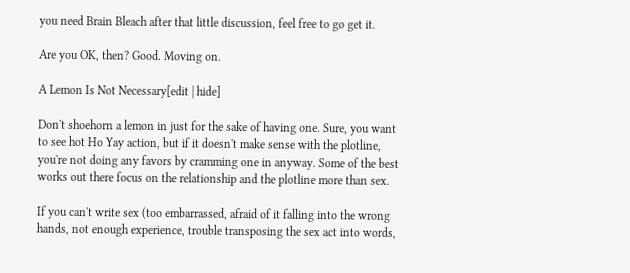you need Brain Bleach after that little discussion, feel free to go get it.

Are you OK, then? Good. Moving on.

A Lemon Is Not Necessary[edit | hide]

Don't shoehorn a lemon in just for the sake of having one. Sure, you want to see hot Ho Yay action, but if it doesn't make sense with the plotline, you're not doing any favors by cramming one in anyway. Some of the best works out there focus on the relationship and the plotline more than sex.

If you can't write sex (too embarrassed, afraid of it falling into the wrong hands, not enough experience, trouble transposing the sex act into words,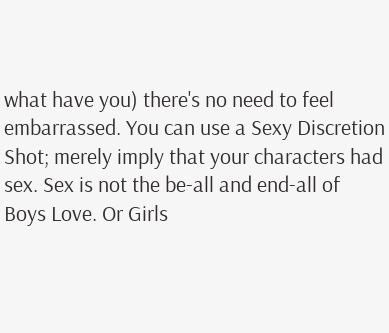what have you) there's no need to feel embarrassed. You can use a Sexy Discretion Shot; merely imply that your characters had sex. Sex is not the be-all and end-all of Boys Love. Or Girls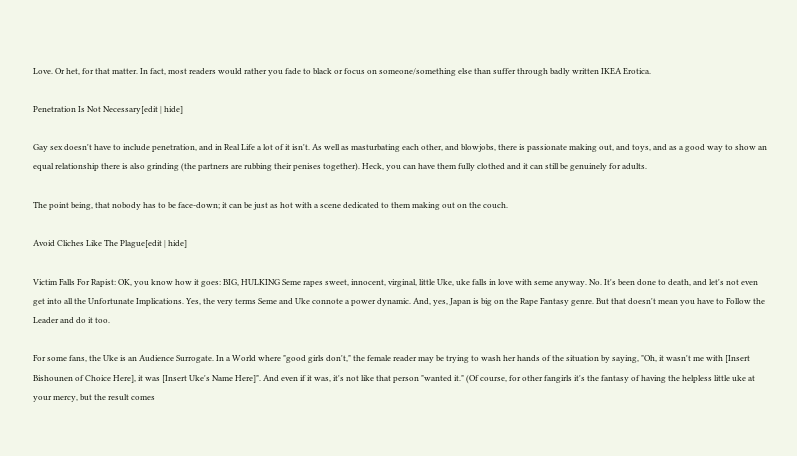Love. Or het, for that matter. In fact, most readers would rather you fade to black or focus on someone/something else than suffer through badly written IKEA Erotica.

Penetration Is Not Necessary[edit | hide]

Gay sex doesn't have to include penetration, and in Real Life a lot of it isn't. As well as masturbating each other, and blowjobs, there is passionate making out, and toys, and as a good way to show an equal relationship there is also grinding (the partners are rubbing their penises together). Heck, you can have them fully clothed and it can still be genuinely for adults.

The point being, that nobody has to be face-down; it can be just as hot with a scene dedicated to them making out on the couch.

Avoid Cliches Like The Plague[edit | hide]

Victim Falls For Rapist: OK, you know how it goes: BIG, HULKING Seme rapes sweet, innocent, virginal, little Uke, uke falls in love with seme anyway. No. It's been done to death, and let's not even get into all the Unfortunate Implications. Yes, the very terms Seme and Uke connote a power dynamic. And, yes, Japan is big on the Rape Fantasy genre. But that doesn't mean you have to Follow the Leader and do it too.

For some fans, the Uke is an Audience Surrogate. In a World where "good girls don't," the female reader may be trying to wash her hands of the situation by saying, "Oh, it wasn't me with [Insert Bishounen of Choice Here], it was [Insert Uke's Name Here]". And even if it was, it's not like that person "wanted it." (Of course, for other fangirls it's the fantasy of having the helpless little uke at your mercy, but the result comes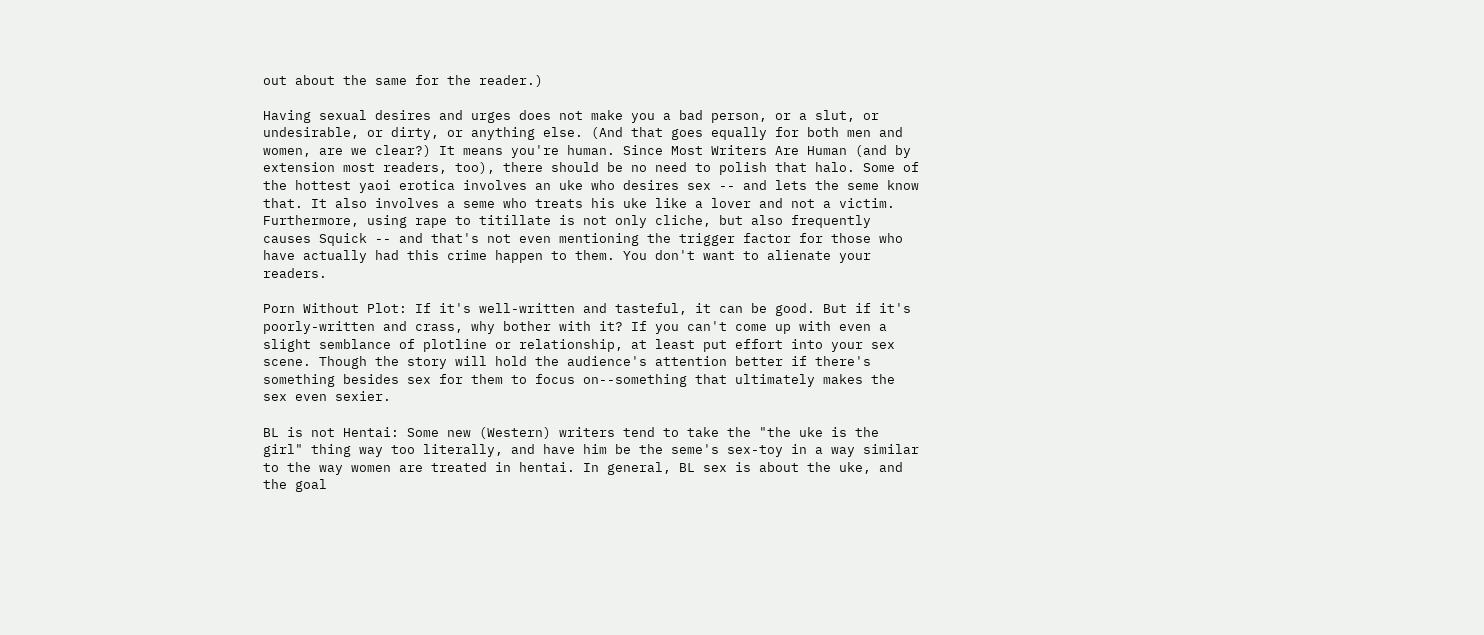out about the same for the reader.)

Having sexual desires and urges does not make you a bad person, or a slut, or undesirable, or dirty, or anything else. (And that goes equally for both men and women, are we clear?) It means you're human. Since Most Writers Are Human (and by extension most readers, too), there should be no need to polish that halo. Some of the hottest yaoi erotica involves an uke who desires sex -- and lets the seme know that. It also involves a seme who treats his uke like a lover and not a victim. Furthermore, using rape to titillate is not only cliche, but also frequently causes Squick -- and that's not even mentioning the trigger factor for those who have actually had this crime happen to them. You don't want to alienate your readers.

Porn Without Plot: If it's well-written and tasteful, it can be good. But if it's poorly-written and crass, why bother with it? If you can't come up with even a slight semblance of plotline or relationship, at least put effort into your sex scene. Though the story will hold the audience's attention better if there's something besides sex for them to focus on--something that ultimately makes the sex even sexier.

BL is not Hentai: Some new (Western) writers tend to take the "the uke is the girl" thing way too literally, and have him be the seme's sex-toy in a way similar to the way women are treated in hentai. In general, BL sex is about the uke, and the goal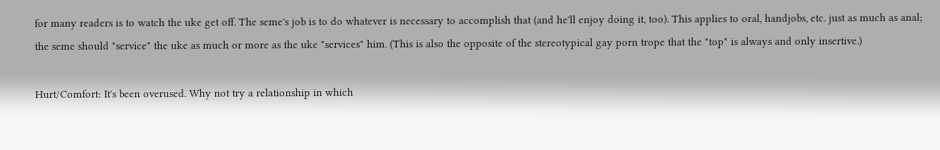for many readers is to watch the uke get off. The seme's job is to do whatever is necessary to accomplish that (and he'll enjoy doing it, too). This applies to oral, handjobs, etc. just as much as anal; the seme should "service" the uke as much or more as the uke "services" him. (This is also the opposite of the stereotypical gay porn trope that the "top" is always and only insertive.)

Hurt/Comfort: It's been overused. Why not try a relationship in which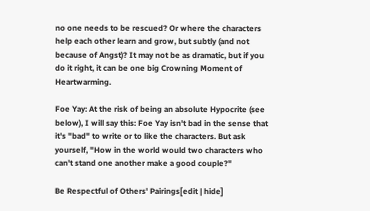no one needs to be rescued? Or where the characters help each other learn and grow, but subtly (and not because of Angst)? It may not be as dramatic, but if you do it right, it can be one big Crowning Moment of Heartwarming.

Foe Yay: At the risk of being an absolute Hypocrite (see below), I will say this: Foe Yay isn't bad in the sense that it's "bad" to write or to like the characters. But ask yourself, "How in the world would two characters who can't stand one another make a good couple?"

Be Respectful of Others' Pairings[edit | hide]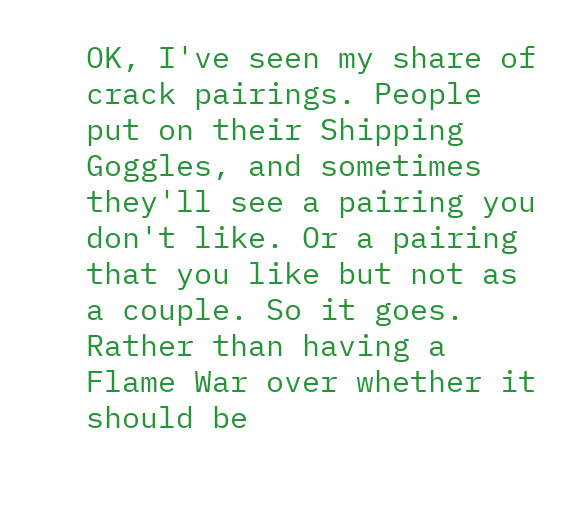OK, I've seen my share of crack pairings. People put on their Shipping Goggles, and sometimes they'll see a pairing you don't like. Or a pairing that you like but not as a couple. So it goes. Rather than having a Flame War over whether it should be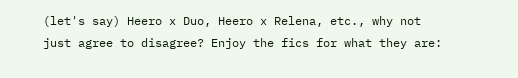(let's say) Heero x Duo, Heero x Relena, etc., why not just agree to disagree? Enjoy the fics for what they are: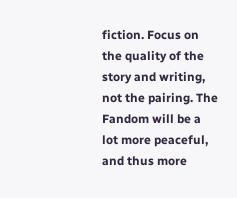fiction. Focus on the quality of the story and writing, not the pairing. The Fandom will be a lot more peaceful, and thus more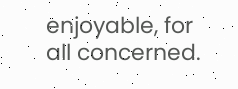enjoyable, for all concerned.